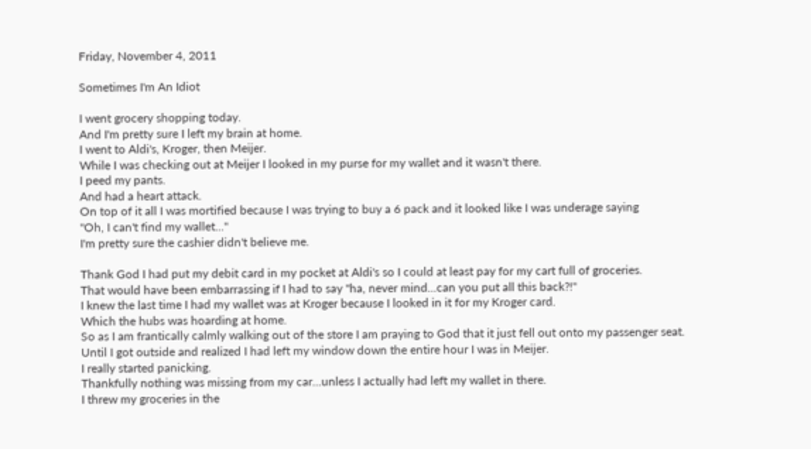Friday, November 4, 2011

Sometimes I'm An Idiot

I went grocery shopping today.
And I'm pretty sure I left my brain at home.
I went to Aldi's, Kroger, then Meijer.
While I was checking out at Meijer I looked in my purse for my wallet and it wasn't there.
I peed my pants.
And had a heart attack.
On top of it all I was mortified because I was trying to buy a 6 pack and it looked like I was underage saying
"Oh, I can't find my wallet..."
I'm pretty sure the cashier didn't believe me.

Thank God I had put my debit card in my pocket at Aldi's so I could at least pay for my cart full of groceries.
That would have been embarrassing if I had to say "ha, never mind...can you put all this back?!"
I knew the last time I had my wallet was at Kroger because I looked in it for my Kroger card.
Which the hubs was hoarding at home.
So as I am frantically calmly walking out of the store I am praying to God that it just fell out onto my passenger seat.
Until I got outside and realized I had left my window down the entire hour I was in Meijer.
I really started panicking.
Thankfully nothing was missing from my car...unless I actually had left my wallet in there.
I threw my groceries in the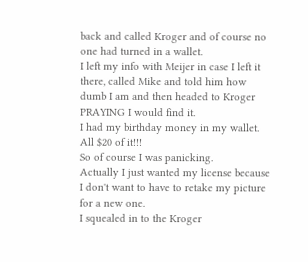back and called Kroger and of course no one had turned in a wallet.
I left my info with Meijer in case I left it there, called Mike and told him how dumb I am and then headed to Kroger PRAYING I would find it.
I had my birthday money in my wallet.
All $20 of it!!!
So of course I was panicking.
Actually I just wanted my license because I don't want to have to retake my picture for a new one.
I squealed in to the Kroger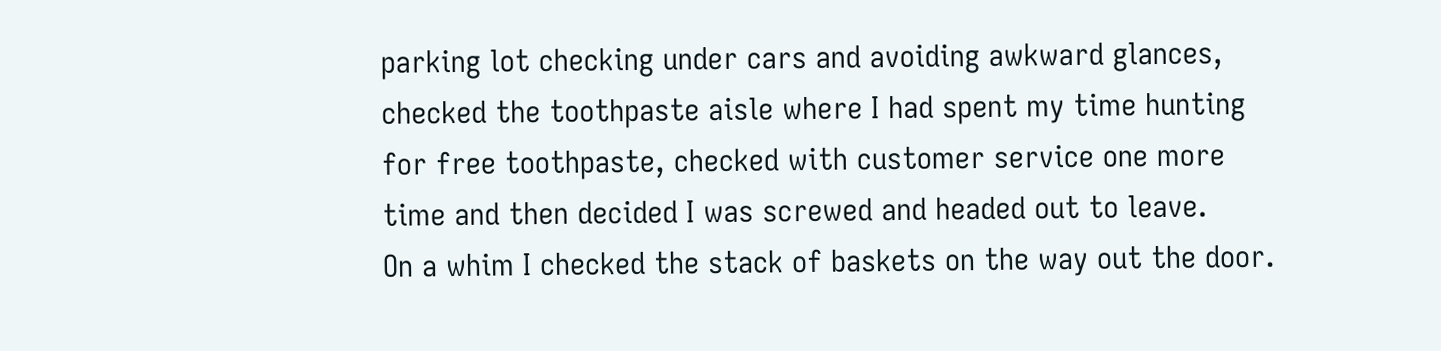parking lot checking under cars and avoiding awkward glances,
checked the toothpaste aisle where I had spent my time hunting for free toothpaste, checked with customer service one more time and then decided I was screwed and headed out to leave.
On a whim I checked the stack of baskets on the way out the door.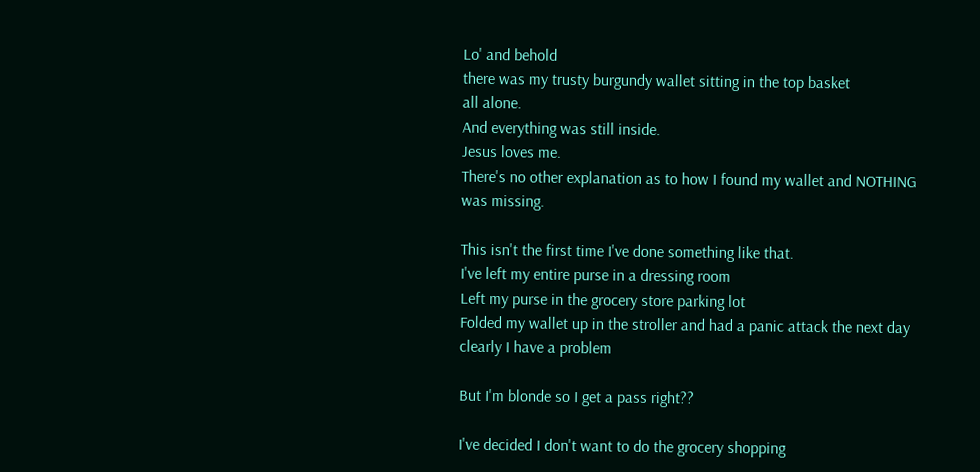Lo' and behold
there was my trusty burgundy wallet sitting in the top basket
all alone.
And everything was still inside.
Jesus loves me.
There's no other explanation as to how I found my wallet and NOTHING was missing.

This isn't the first time I've done something like that.
I've left my entire purse in a dressing room
Left my purse in the grocery store parking lot
Folded my wallet up in the stroller and had a panic attack the next day
clearly I have a problem

But I'm blonde so I get a pass right??

I've decided I don't want to do the grocery shopping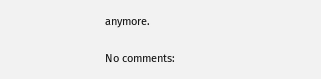anymore.

No comments: